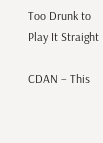Too Drunk to Play It Straight

CDAN – This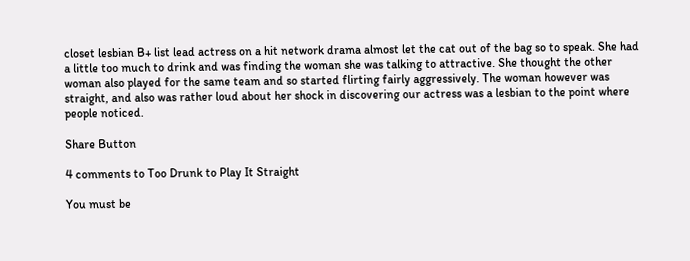closet lesbian B+ list lead actress on a hit network drama almost let the cat out of the bag so to speak. She had a little too much to drink and was finding the woman she was talking to attractive. She thought the other woman also played for the same team and so started flirting fairly aggressively. The woman however was straight, and also was rather loud about her shock in discovering our actress was a lesbian to the point where people noticed.

Share Button

4 comments to Too Drunk to Play It Straight

You must be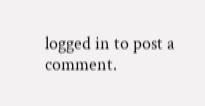logged in to post a comment.